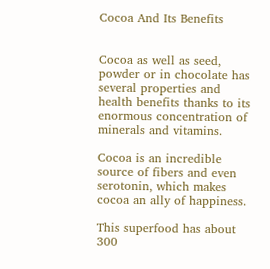Cocoa And Its Benefits


Cocoa as well as seed, powder or in chocolate has several properties and health benefits thanks to its enormous concentration of minerals and vitamins.

Cocoa is an incredible source of fibers and even serotonin, which makes cocoa an ally of happiness.

This superfood has about 300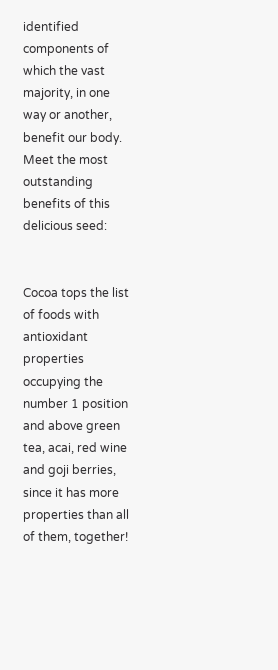identified components of which the vast majority, in one way or another, benefit our body. Meet the most outstanding benefits of this delicious seed:


Cocoa tops the list of foods with antioxidant properties occupying the number 1 position and above green tea, acai, red wine and goji berries, since it has more properties than all of them, together!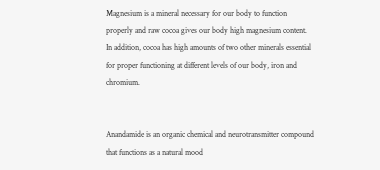Magnesium is a mineral necessary for our body to function properly and raw cocoa gives our body high magnesium content. In addition, cocoa has high amounts of two other minerals essential for proper functioning at different levels of our body, iron and chromium.


Anandamide is an organic chemical and neurotransmitter compound that functions as a natural mood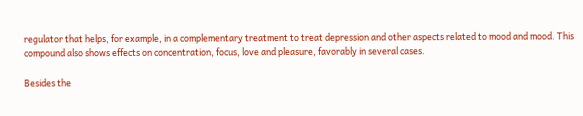regulator that helps, for example, in a complementary treatment to treat depression and other aspects related to mood and mood. This compound also shows effects on concentration, focus, love and pleasure, favorably in several cases.

Besides the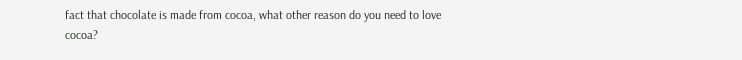fact that chocolate is made from cocoa, what other reason do you need to love cocoa?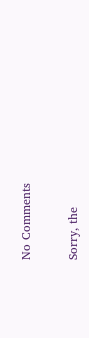No Comments

Sorry, the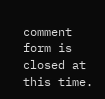comment form is closed at this time.